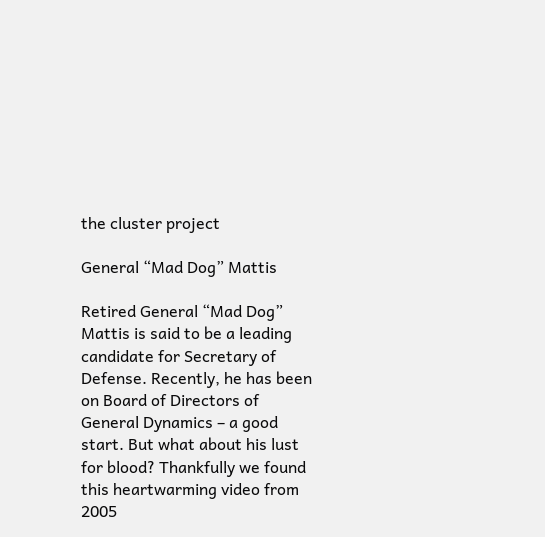the cluster project

General “Mad Dog” Mattis

Retired General “Mad Dog” Mattis is said to be a leading candidate for Secretary of Defense. Recently, he has been on Board of Directors of General Dynamics – a good start. But what about his lust for blood? Thankfully we found this heartwarming video from 2005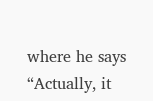where he says “Actually, it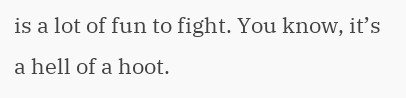is a lot of fun to fight. You know, it’s a hell of a hoot.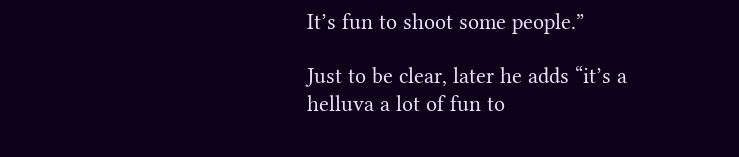It’s fun to shoot some people.”

Just to be clear, later he adds “it’s a helluva a lot of fun to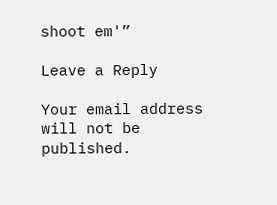shoot em'”

Leave a Reply

Your email address will not be published.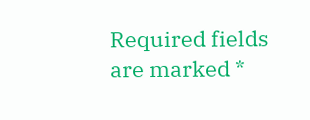Required fields are marked *